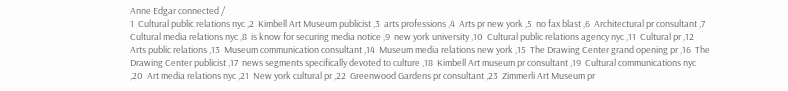Anne Edgar connected /
1  Cultural public relations nyc ,2  Kimbell Art Museum publicist ,3  arts professions ,4  Arts pr new york ,5  no fax blast ,6  Architectural pr consultant ,7  Cultural media relations nyc ,8  is know for securing media notice ,9  new york university ,10  Cultural public relations agency nyc ,11  Cultural pr ,12  Arts public relations ,13  Museum communication consultant ,14  Museum media relations new york ,15  The Drawing Center grand opening pr ,16  The Drawing Center publicist ,17  news segments specifically devoted to culture ,18  Kimbell Art museum pr consultant ,19  Cultural communications nyc ,20  Art media relations nyc ,21  New york cultural pr ,22  Greenwood Gardens pr consultant ,23  Zimmerli Art Museum pr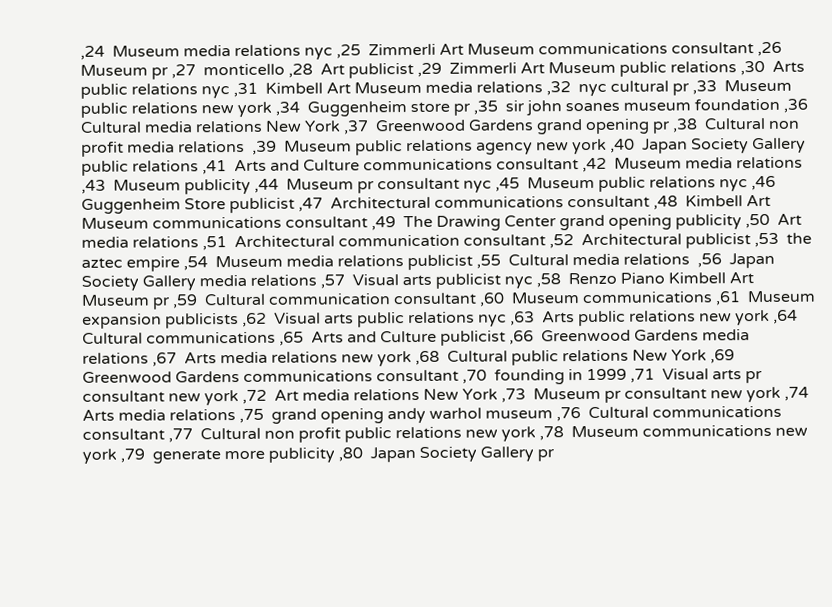,24  Museum media relations nyc ,25  Zimmerli Art Museum communications consultant ,26  Museum pr ,27  monticello ,28  Art publicist ,29  Zimmerli Art Museum public relations ,30  Arts public relations nyc ,31  Kimbell Art Museum media relations ,32  nyc cultural pr ,33  Museum public relations new york ,34  Guggenheim store pr ,35  sir john soanes museum foundation ,36  Cultural media relations New York ,37  Greenwood Gardens grand opening pr ,38  Cultural non profit media relations  ,39  Museum public relations agency new york ,40  Japan Society Gallery public relations ,41  Arts and Culture communications consultant ,42  Museum media relations ,43  Museum publicity ,44  Museum pr consultant nyc ,45  Museum public relations nyc ,46  Guggenheim Store publicist ,47  Architectural communications consultant ,48  Kimbell Art Museum communications consultant ,49  The Drawing Center grand opening publicity ,50  Art media relations ,51  Architectural communication consultant ,52  Architectural publicist ,53  the aztec empire ,54  Museum media relations publicist ,55  Cultural media relations  ,56  Japan Society Gallery media relations ,57  Visual arts publicist nyc ,58  Renzo Piano Kimbell Art Museum pr ,59  Cultural communication consultant ,60  Museum communications ,61  Museum expansion publicists ,62  Visual arts public relations nyc ,63  Arts public relations new york ,64  Cultural communications ,65  Arts and Culture publicist ,66  Greenwood Gardens media relations ,67  Arts media relations new york ,68  Cultural public relations New York ,69  Greenwood Gardens communications consultant ,70  founding in 1999 ,71  Visual arts pr consultant new york ,72  Art media relations New York ,73  Museum pr consultant new york ,74  Arts media relations ,75  grand opening andy warhol museum ,76  Cultural communications consultant ,77  Cultural non profit public relations new york ,78  Museum communications new york ,79  generate more publicity ,80  Japan Society Gallery pr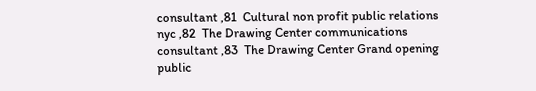consultant ,81  Cultural non profit public relations nyc ,82  The Drawing Center communications consultant ,83  The Drawing Center Grand opening public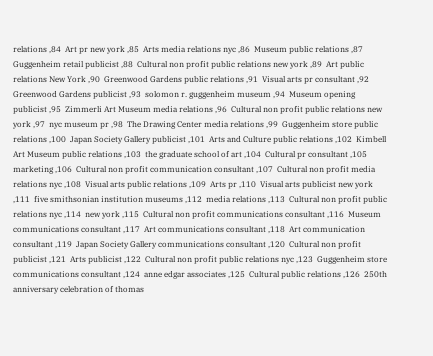relations ,84  Art pr new york ,85  Arts media relations nyc ,86  Museum public relations ,87  Guggenheim retail publicist ,88  Cultural non profit public relations new york ,89  Art public relations New York ,90  Greenwood Gardens public relations ,91  Visual arts pr consultant ,92  Greenwood Gardens publicist ,93  solomon r. guggenheim museum ,94  Museum opening publicist ,95  Zimmerli Art Museum media relations ,96  Cultural non profit public relations new york ,97  nyc museum pr ,98  The Drawing Center media relations ,99  Guggenheim store public relations ,100  Japan Society Gallery publicist ,101  Arts and Culture public relations ,102  Kimbell Art Museum public relations ,103  the graduate school of art ,104  Cultural pr consultant ,105  marketing ,106  Cultural non profit communication consultant ,107  Cultural non profit media relations nyc ,108  Visual arts public relations ,109  Arts pr ,110  Visual arts publicist new york ,111  five smithsonian institution museums ,112  media relations ,113  Cultural non profit public relations nyc ,114  new york ,115  Cultural non profit communications consultant ,116  Museum communications consultant ,117  Art communications consultant ,118  Art communication consultant ,119  Japan Society Gallery communications consultant ,120  Cultural non profit publicist ,121  Arts publicist ,122  Cultural non profit public relations nyc ,123  Guggenheim store communications consultant ,124  anne edgar associates ,125  Cultural public relations ,126  250th anniversary celebration of thomas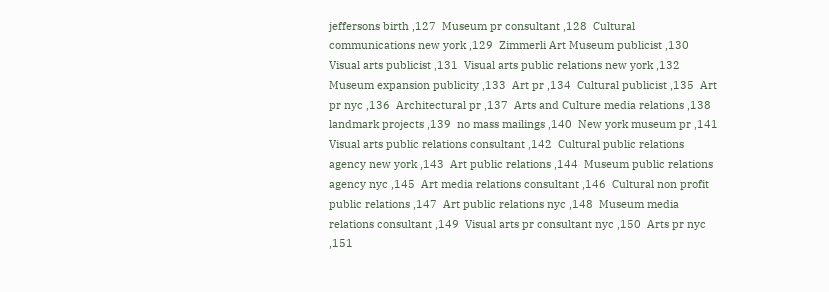jeffersons birth ,127  Museum pr consultant ,128  Cultural communications new york ,129  Zimmerli Art Museum publicist ,130  Visual arts publicist ,131  Visual arts public relations new york ,132  Museum expansion publicity ,133  Art pr ,134  Cultural publicist ,135  Art pr nyc ,136  Architectural pr ,137  Arts and Culture media relations ,138  landmark projects ,139  no mass mailings ,140  New york museum pr ,141  Visual arts public relations consultant ,142  Cultural public relations agency new york ,143  Art public relations ,144  Museum public relations agency nyc ,145  Art media relations consultant ,146  Cultural non profit public relations ,147  Art public relations nyc ,148  Museum media relations consultant ,149  Visual arts pr consultant nyc ,150  Arts pr nyc ,151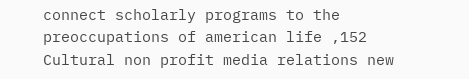connect scholarly programs to the preoccupations of american life ,152  Cultural non profit media relations new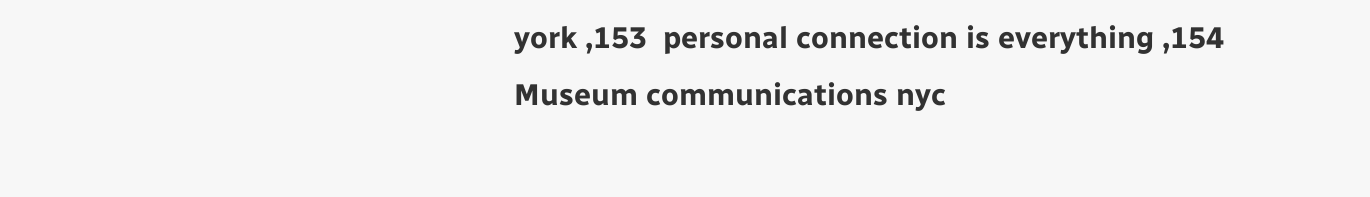york ,153  personal connection is everything ,154  Museum communications nyc